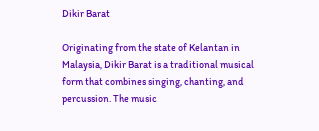Dikir Barat

Originating from the state of Kelantan in Malaysia, Dikir Barat is a traditional musical form that combines singing, chanting, and percussion. The music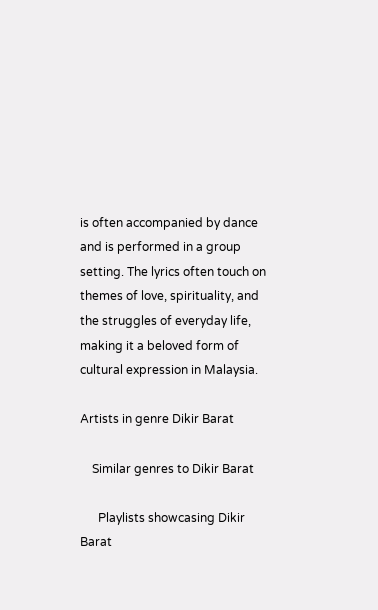is often accompanied by dance and is performed in a group setting. The lyrics often touch on themes of love, spirituality, and the struggles of everyday life, making it a beloved form of cultural expression in Malaysia.

Artists in genre Dikir Barat

    Similar genres to Dikir Barat

      Playlists showcasing Dikir Barat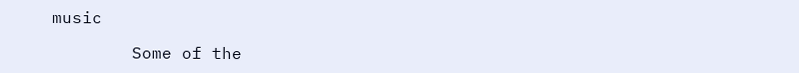music

        Some of the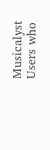Musicalyst Users who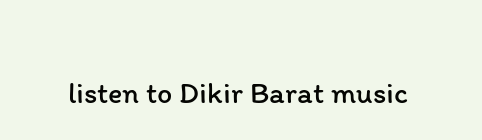listen to Dikir Barat music